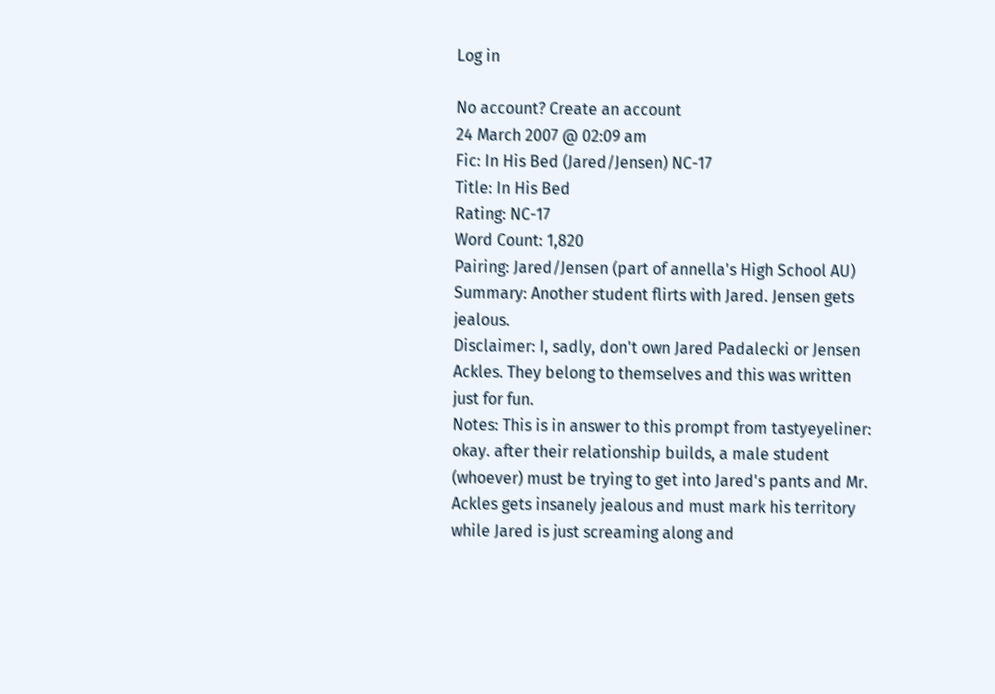Log in

No account? Create an account
24 March 2007 @ 02:09 am
Fic: In His Bed (Jared/Jensen) NC-17
Title: In His Bed
Rating: NC-17
Word Count: 1,820
Pairing: Jared/Jensen (part of annella's High School AU)
Summary: Another student flirts with Jared. Jensen gets jealous.
Disclaimer: I, sadly, don't own Jared Padalecki or Jensen Ackles. They belong to themselves and this was written just for fun.
Notes: This is in answer to this prompt from tastyeyeliner: okay. after their relationship builds, a male student (whoever) must be trying to get into Jared's pants and Mr. Ackles gets insanely jealous and must mark his territory while Jared is just screaming along and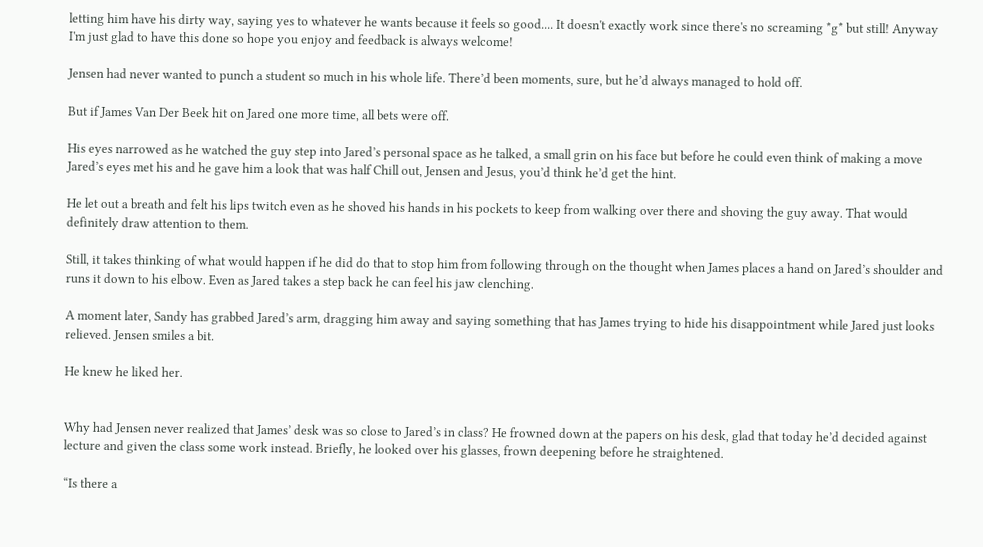letting him have his dirty way, saying yes to whatever he wants because it feels so good.... It doesn't exactly work since there's no screaming *g* but still! Anyway I'm just glad to have this done so hope you enjoy and feedback is always welcome!

Jensen had never wanted to punch a student so much in his whole life. There’d been moments, sure, but he’d always managed to hold off.

But if James Van Der Beek hit on Jared one more time, all bets were off.

His eyes narrowed as he watched the guy step into Jared’s personal space as he talked, a small grin on his face but before he could even think of making a move Jared’s eyes met his and he gave him a look that was half Chill out, Jensen and Jesus, you’d think he’d get the hint.

He let out a breath and felt his lips twitch even as he shoved his hands in his pockets to keep from walking over there and shoving the guy away. That would definitely draw attention to them.

Still, it takes thinking of what would happen if he did do that to stop him from following through on the thought when James places a hand on Jared’s shoulder and runs it down to his elbow. Even as Jared takes a step back he can feel his jaw clenching.

A moment later, Sandy has grabbed Jared’s arm, dragging him away and saying something that has James trying to hide his disappointment while Jared just looks relieved. Jensen smiles a bit.

He knew he liked her.


Why had Jensen never realized that James’ desk was so close to Jared’s in class? He frowned down at the papers on his desk, glad that today he’d decided against lecture and given the class some work instead. Briefly, he looked over his glasses, frown deepening before he straightened.

“Is there a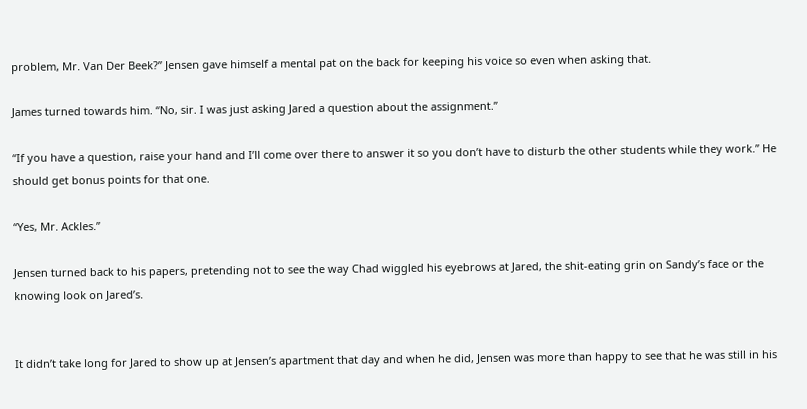problem, Mr. Van Der Beek?” Jensen gave himself a mental pat on the back for keeping his voice so even when asking that.

James turned towards him. “No, sir. I was just asking Jared a question about the assignment.”

“If you have a question, raise your hand and I’ll come over there to answer it so you don’t have to disturb the other students while they work.” He should get bonus points for that one.

“Yes, Mr. Ackles.”

Jensen turned back to his papers, pretending not to see the way Chad wiggled his eyebrows at Jared, the shit-eating grin on Sandy’s face or the knowing look on Jared’s.


It didn’t take long for Jared to show up at Jensen’s apartment that day and when he did, Jensen was more than happy to see that he was still in his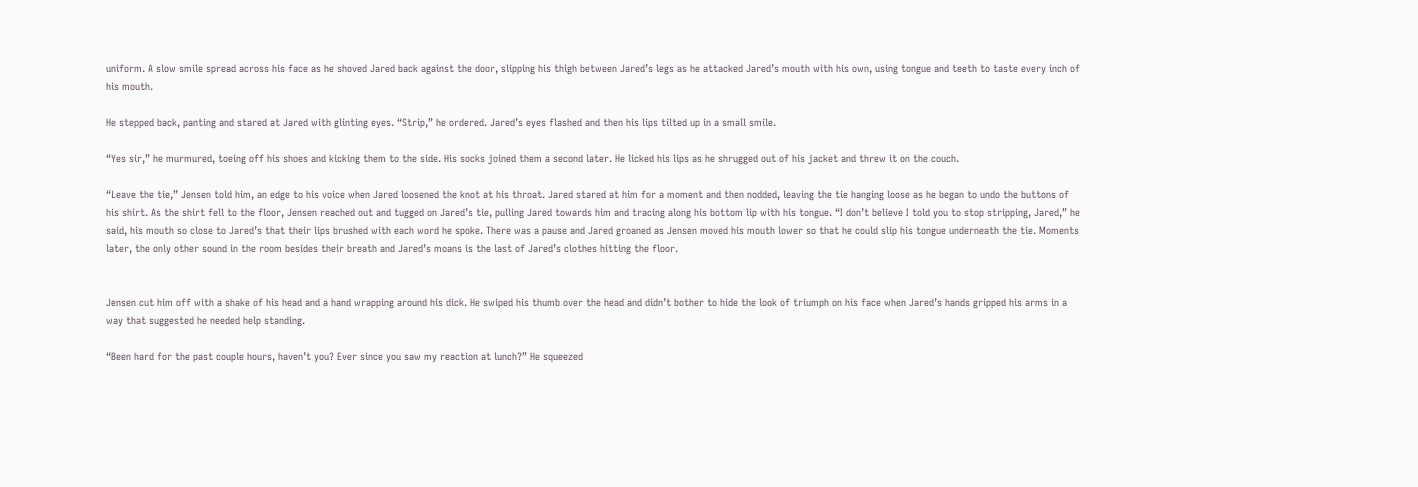uniform. A slow smile spread across his face as he shoved Jared back against the door, slipping his thigh between Jared’s legs as he attacked Jared’s mouth with his own, using tongue and teeth to taste every inch of his mouth.

He stepped back, panting and stared at Jared with glinting eyes. “Strip,” he ordered. Jared’s eyes flashed and then his lips tilted up in a small smile.

“Yes sir,” he murmured, toeing off his shoes and kicking them to the side. His socks joined them a second later. He licked his lips as he shrugged out of his jacket and threw it on the couch.

“Leave the tie,” Jensen told him, an edge to his voice when Jared loosened the knot at his throat. Jared stared at him for a moment and then nodded, leaving the tie hanging loose as he began to undo the buttons of his shirt. As the shirt fell to the floor, Jensen reached out and tugged on Jared’s tie, pulling Jared towards him and tracing along his bottom lip with his tongue. “I don’t believe I told you to stop stripping, Jared,” he said, his mouth so close to Jared’s that their lips brushed with each word he spoke. There was a pause and Jared groaned as Jensen moved his mouth lower so that he could slip his tongue underneath the tie. Moments later, the only other sound in the room besides their breath and Jared’s moans is the last of Jared’s clothes hitting the floor.


Jensen cut him off with a shake of his head and a hand wrapping around his dick. He swiped his thumb over the head and didn’t bother to hide the look of triumph on his face when Jared’s hands gripped his arms in a way that suggested he needed help standing.

“Been hard for the past couple hours, haven’t you? Ever since you saw my reaction at lunch?” He squeezed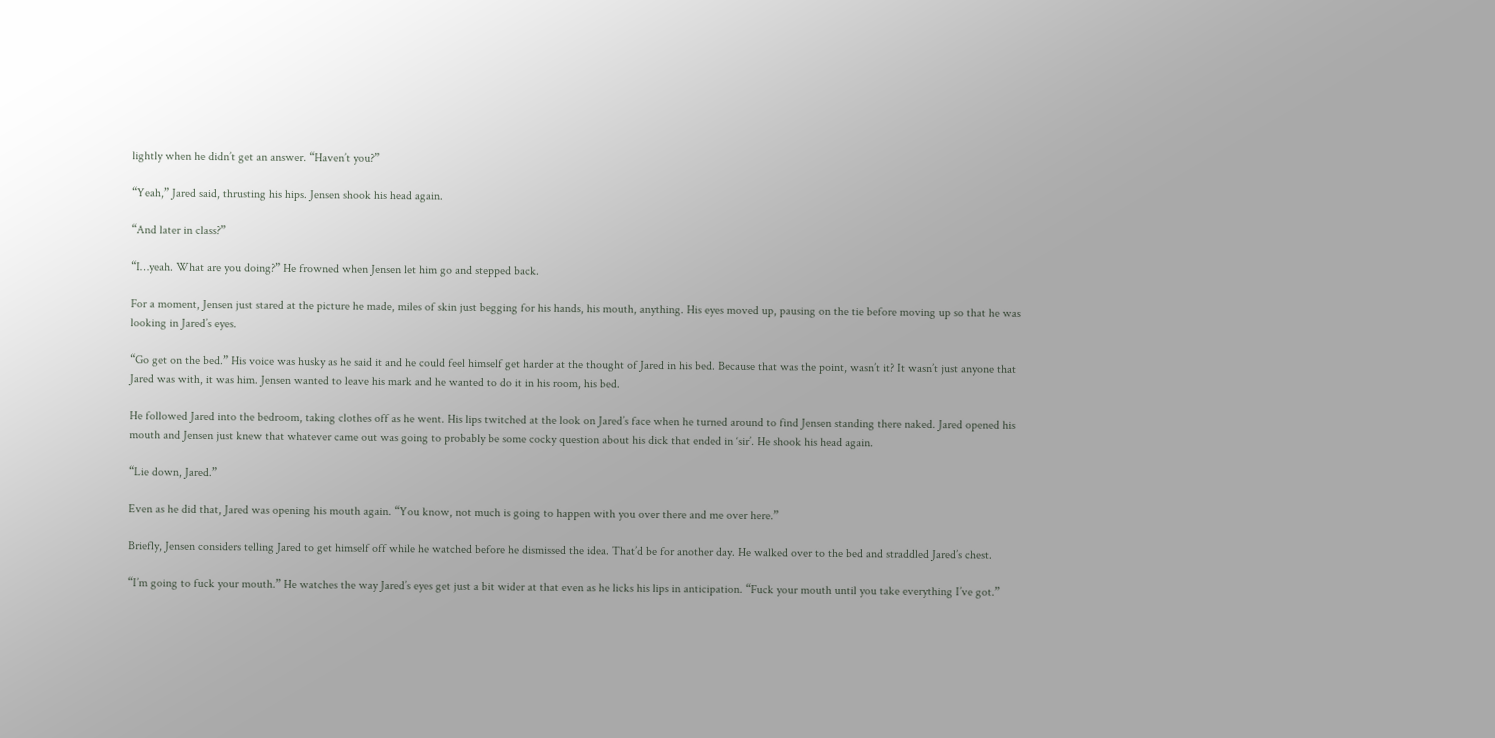lightly when he didn’t get an answer. “Haven’t you?”

“Yeah,” Jared said, thrusting his hips. Jensen shook his head again.

“And later in class?”

“I…yeah. What are you doing?” He frowned when Jensen let him go and stepped back.

For a moment, Jensen just stared at the picture he made, miles of skin just begging for his hands, his mouth, anything. His eyes moved up, pausing on the tie before moving up so that he was looking in Jared’s eyes.

“Go get on the bed.” His voice was husky as he said it and he could feel himself get harder at the thought of Jared in his bed. Because that was the point, wasn’t it? It wasn’t just anyone that Jared was with, it was him. Jensen wanted to leave his mark and he wanted to do it in his room, his bed.

He followed Jared into the bedroom, taking clothes off as he went. His lips twitched at the look on Jared’s face when he turned around to find Jensen standing there naked. Jared opened his mouth and Jensen just knew that whatever came out was going to probably be some cocky question about his dick that ended in ‘sir’. He shook his head again.

“Lie down, Jared.”

Even as he did that, Jared was opening his mouth again. “You know, not much is going to happen with you over there and me over here.”

Briefly, Jensen considers telling Jared to get himself off while he watched before he dismissed the idea. That’d be for another day. He walked over to the bed and straddled Jared’s chest.

“I’m going to fuck your mouth.” He watches the way Jared’s eyes get just a bit wider at that even as he licks his lips in anticipation. “Fuck your mouth until you take everything I’ve got.”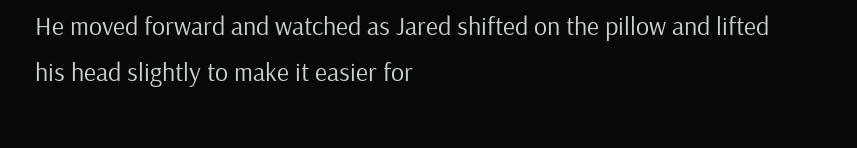He moved forward and watched as Jared shifted on the pillow and lifted his head slightly to make it easier for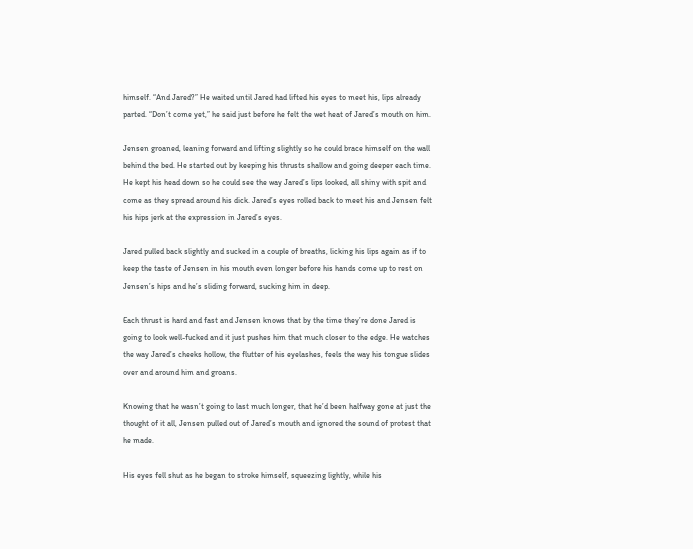himself. “And Jared?” He waited until Jared had lifted his eyes to meet his, lips already parted. “Don’t come yet,” he said just before he felt the wet heat of Jared’s mouth on him.

Jensen groaned, leaning forward and lifting slightly so he could brace himself on the wall behind the bed. He started out by keeping his thrusts shallow and going deeper each time. He kept his head down so he could see the way Jared’s lips looked, all shiny with spit and come as they spread around his dick. Jared’s eyes rolled back to meet his and Jensen felt his hips jerk at the expression in Jared’s eyes.

Jared pulled back slightly and sucked in a couple of breaths, licking his lips again as if to keep the taste of Jensen in his mouth even longer before his hands come up to rest on Jensen’s hips and he’s sliding forward, sucking him in deep.

Each thrust is hard and fast and Jensen knows that by the time they’re done Jared is going to look well-fucked and it just pushes him that much closer to the edge. He watches the way Jared’s cheeks hollow, the flutter of his eyelashes, feels the way his tongue slides over and around him and groans.

Knowing that he wasn’t going to last much longer, that he’d been halfway gone at just the thought of it all, Jensen pulled out of Jared’s mouth and ignored the sound of protest that he made.

His eyes fell shut as he began to stroke himself, squeezing lightly, while his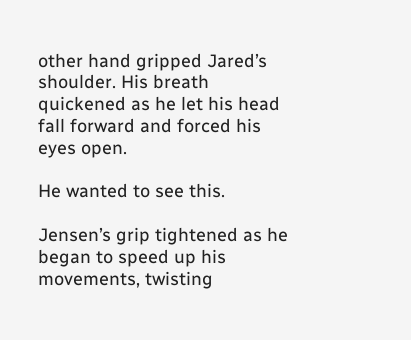other hand gripped Jared’s shoulder. His breath quickened as he let his head fall forward and forced his eyes open.

He wanted to see this.

Jensen’s grip tightened as he began to speed up his movements, twisting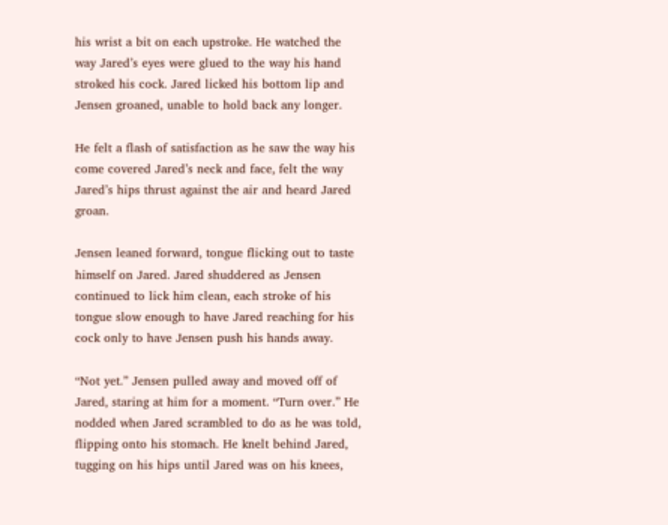his wrist a bit on each upstroke. He watched the way Jared’s eyes were glued to the way his hand stroked his cock. Jared licked his bottom lip and Jensen groaned, unable to hold back any longer.

He felt a flash of satisfaction as he saw the way his come covered Jared’s neck and face, felt the way Jared’s hips thrust against the air and heard Jared groan.

Jensen leaned forward, tongue flicking out to taste himself on Jared. Jared shuddered as Jensen continued to lick him clean, each stroke of his tongue slow enough to have Jared reaching for his cock only to have Jensen push his hands away.

“Not yet.” Jensen pulled away and moved off of Jared, staring at him for a moment. “Turn over.” He nodded when Jared scrambled to do as he was told, flipping onto his stomach. He knelt behind Jared, tugging on his hips until Jared was on his knees,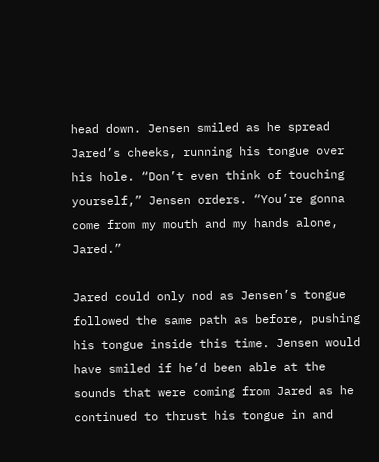head down. Jensen smiled as he spread Jared’s cheeks, running his tongue over his hole. “Don’t even think of touching yourself,” Jensen orders. “You’re gonna come from my mouth and my hands alone, Jared.”

Jared could only nod as Jensen’s tongue followed the same path as before, pushing his tongue inside this time. Jensen would have smiled if he’d been able at the sounds that were coming from Jared as he continued to thrust his tongue in and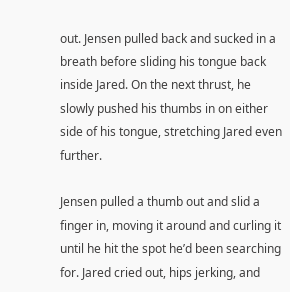out. Jensen pulled back and sucked in a breath before sliding his tongue back inside Jared. On the next thrust, he slowly pushed his thumbs in on either side of his tongue, stretching Jared even further.

Jensen pulled a thumb out and slid a finger in, moving it around and curling it until he hit the spot he’d been searching for. Jared cried out, hips jerking, and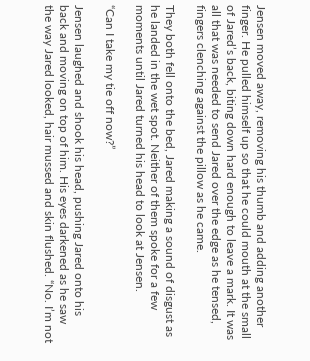Jensen moved away, removing his thumb and adding another finger. He pulled himself up so that he could mouth at the small of Jared’s back, biting down hard enough to leave a mark. It was all that was needed to send Jared over the edge as he tensed, fingers clenching against the pillow as he came.

They both fell onto the bed, Jared making a sound of disgust as he landed in the wet spot. Neither of them spoke for a few moments until Jared turned his head to look at Jensen.

“Can I take my tie off now?”

Jensen laughed and shook his head, pushing Jared onto his back and moving on top of him. His eyes darkened as he saw the way Jared looked, hair mussed and skin flushed. “No. I’m not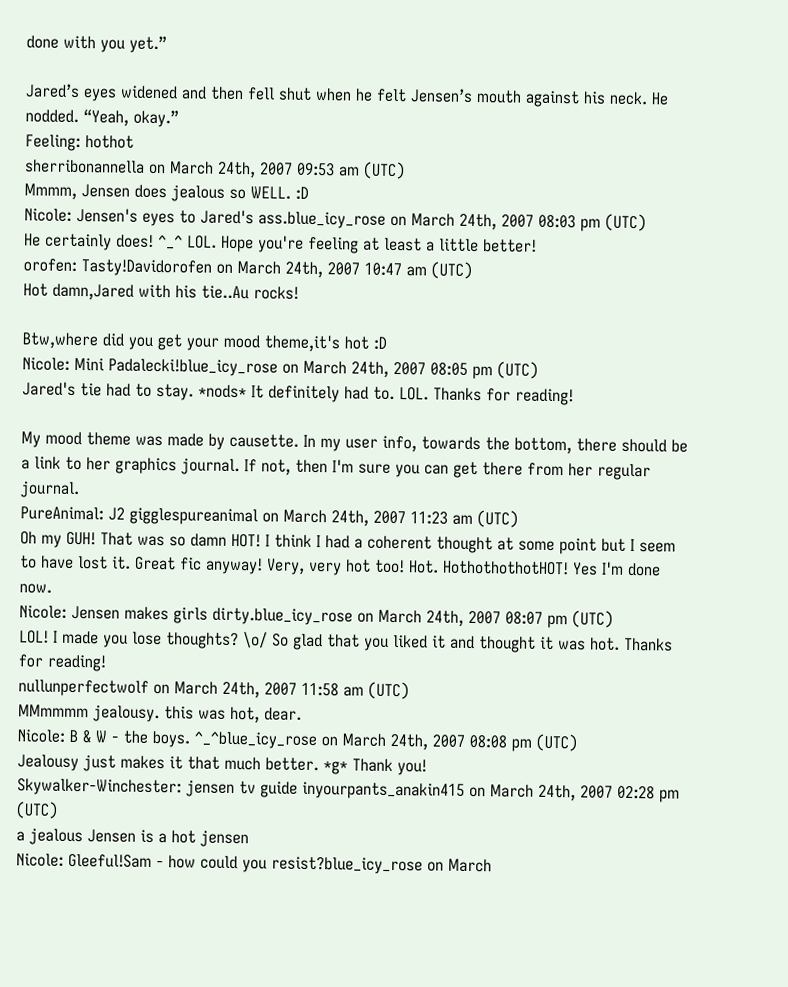done with you yet.”

Jared’s eyes widened and then fell shut when he felt Jensen’s mouth against his neck. He nodded. “Yeah, okay.”
Feeling: hothot
sherribonannella on March 24th, 2007 09:53 am (UTC)
Mmmm, Jensen does jealous so WELL. :D
Nicole: Jensen's eyes to Jared's ass.blue_icy_rose on March 24th, 2007 08:03 pm (UTC)
He certainly does! ^_^ LOL. Hope you're feeling at least a little better!
orofen: Tasty!Davidorofen on March 24th, 2007 10:47 am (UTC)
Hot damn,Jared with his tie..Au rocks!

Btw,where did you get your mood theme,it's hot :D
Nicole: Mini Padalecki!blue_icy_rose on March 24th, 2007 08:05 pm (UTC)
Jared's tie had to stay. *nods* It definitely had to. LOL. Thanks for reading!

My mood theme was made by causette. In my user info, towards the bottom, there should be a link to her graphics journal. If not, then I'm sure you can get there from her regular journal.
PureAnimal: J2 gigglespureanimal on March 24th, 2007 11:23 am (UTC)
Oh my GUH! That was so damn HOT! I think I had a coherent thought at some point but I seem to have lost it. Great fic anyway! Very, very hot too! Hot. HothothothotHOT! Yes I'm done now.
Nicole: Jensen makes girls dirty.blue_icy_rose on March 24th, 2007 08:07 pm (UTC)
LOL! I made you lose thoughts? \o/ So glad that you liked it and thought it was hot. Thanks for reading!
nullunperfectwolf on March 24th, 2007 11:58 am (UTC)
MMmmmm jealousy. this was hot, dear.
Nicole: B & W - the boys. ^_^blue_icy_rose on March 24th, 2007 08:08 pm (UTC)
Jealousy just makes it that much better. *g* Thank you!
Skywalker-Winchester: jensen tv guide inyourpants_anakin415 on March 24th, 2007 02:28 pm (UTC)
a jealous Jensen is a hot jensen
Nicole: Gleeful!Sam - how could you resist?blue_icy_rose on March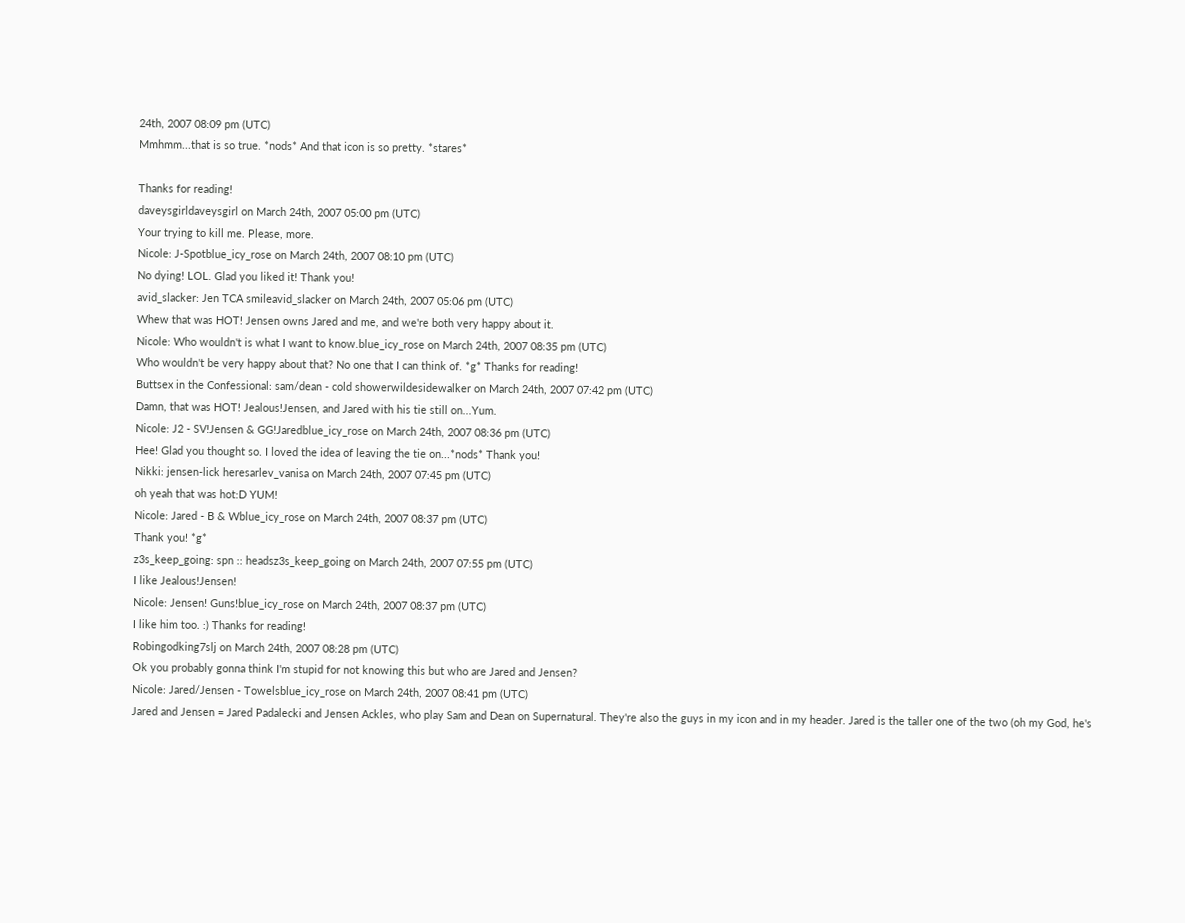24th, 2007 08:09 pm (UTC)
Mmhmm...that is so true. *nods* And that icon is so pretty. *stares*

Thanks for reading!
daveysgirldaveysgirl on March 24th, 2007 05:00 pm (UTC)
Your trying to kill me. Please, more.
Nicole: J-Spotblue_icy_rose on March 24th, 2007 08:10 pm (UTC)
No dying! LOL. Glad you liked it! Thank you!
avid_slacker: Jen TCA smileavid_slacker on March 24th, 2007 05:06 pm (UTC)
Whew that was HOT! Jensen owns Jared and me, and we're both very happy about it.
Nicole: Who wouldn't is what I want to know.blue_icy_rose on March 24th, 2007 08:35 pm (UTC)
Who wouldn't be very happy about that? No one that I can think of. *g* Thanks for reading!
Buttsex in the Confessional: sam/dean - cold showerwildesidewalker on March 24th, 2007 07:42 pm (UTC)
Damn, that was HOT! Jealous!Jensen, and Jared with his tie still on...Yum.
Nicole: J2 - SV!Jensen & GG!Jaredblue_icy_rose on March 24th, 2007 08:36 pm (UTC)
Hee! Glad you thought so. I loved the idea of leaving the tie on...*nods* Thank you!
Nikki: jensen-lick heresarlev_vanisa on March 24th, 2007 07:45 pm (UTC)
oh yeah that was hot:D YUM!
Nicole: Jared - B & Wblue_icy_rose on March 24th, 2007 08:37 pm (UTC)
Thank you! *g*
z3s_keep_going: spn :: headsz3s_keep_going on March 24th, 2007 07:55 pm (UTC)
I like Jealous!Jensen!
Nicole: Jensen! Guns!blue_icy_rose on March 24th, 2007 08:37 pm (UTC)
I like him too. :) Thanks for reading!
Robingodking7slj on March 24th, 2007 08:28 pm (UTC)
Ok you probably gonna think I'm stupid for not knowing this but who are Jared and Jensen?
Nicole: Jared/Jensen - Towelsblue_icy_rose on March 24th, 2007 08:41 pm (UTC)
Jared and Jensen = Jared Padalecki and Jensen Ackles, who play Sam and Dean on Supernatural. They're also the guys in my icon and in my header. Jared is the taller one of the two (oh my God, he's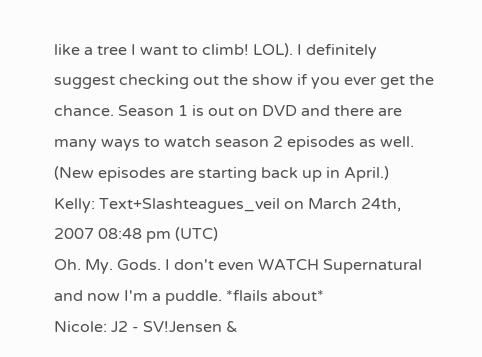like a tree I want to climb! LOL). I definitely suggest checking out the show if you ever get the chance. Season 1 is out on DVD and there are many ways to watch season 2 episodes as well. (New episodes are starting back up in April.)
Kelly: Text+Slashteagues_veil on March 24th, 2007 08:48 pm (UTC)
Oh. My. Gods. I don't even WATCH Supernatural and now I'm a puddle. *flails about*
Nicole: J2 - SV!Jensen &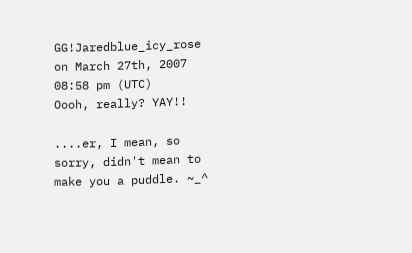GG!Jaredblue_icy_rose on March 27th, 2007 08:58 pm (UTC)
Oooh, really? YAY!!

....er, I mean, so sorry, didn't mean to make you a puddle. ~_^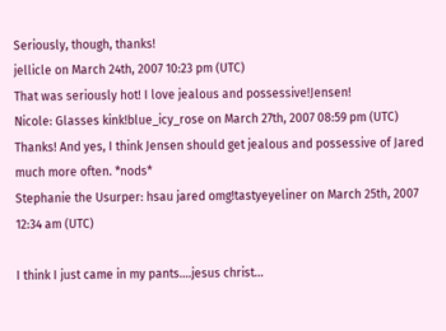Seriously, though, thanks!
jellicle on March 24th, 2007 10:23 pm (UTC)
That was seriously hot! I love jealous and possessive!Jensen!
Nicole: Glasses kink!blue_icy_rose on March 27th, 2007 08:59 pm (UTC)
Thanks! And yes, I think Jensen should get jealous and possessive of Jared much more often. *nods*
Stephanie the Usurper: hsau jared omg!tastyeyeliner on March 25th, 2007 12:34 am (UTC)

I think I just came in my pants....jesus christ...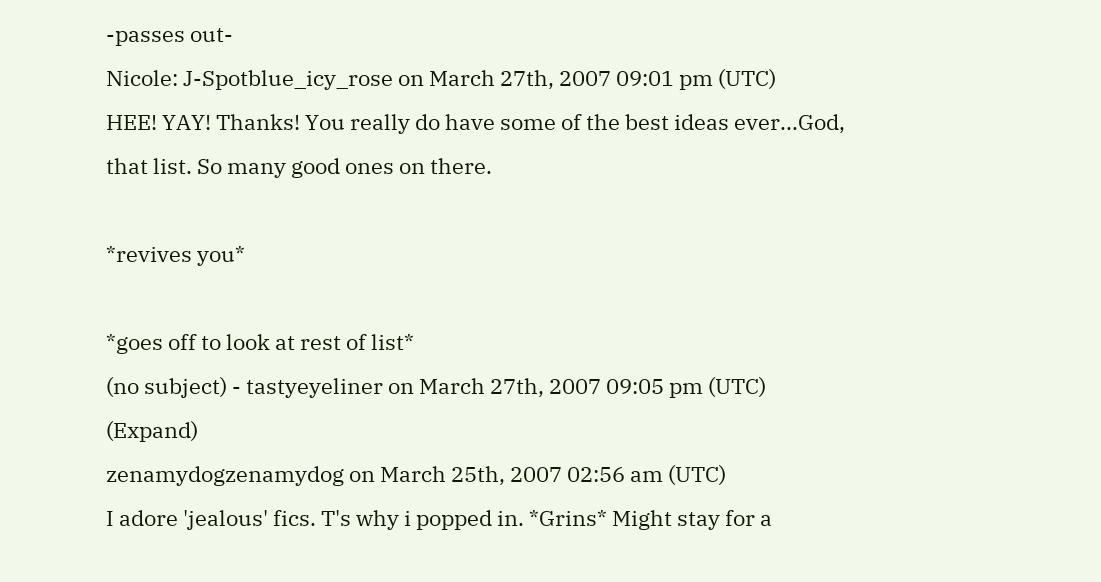-passes out-
Nicole: J-Spotblue_icy_rose on March 27th, 2007 09:01 pm (UTC)
HEE! YAY! Thanks! You really do have some of the best ideas ever...God, that list. So many good ones on there.

*revives you*

*goes off to look at rest of list*
(no subject) - tastyeyeliner on March 27th, 2007 09:05 pm (UTC) (Expand)
zenamydogzenamydog on March 25th, 2007 02:56 am (UTC)
I adore 'jealous' fics. T's why i popped in. *Grins* Might stay for a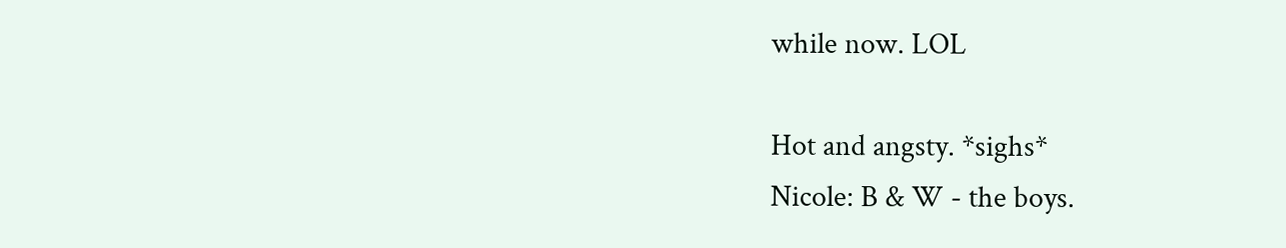while now. LOL

Hot and angsty. *sighs*
Nicole: B & W - the boys.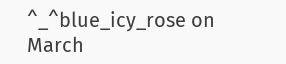^_^blue_icy_rose on March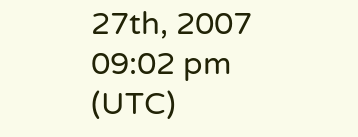27th, 2007 09:02 pm (UTC)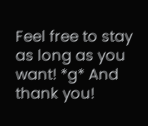Feel free to stay as long as you want! *g* And thank you!